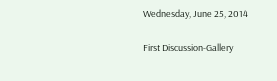Wednesday, June 25, 2014

First Discussion-Gallery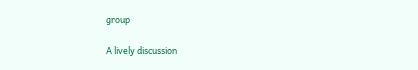group

A lively discussion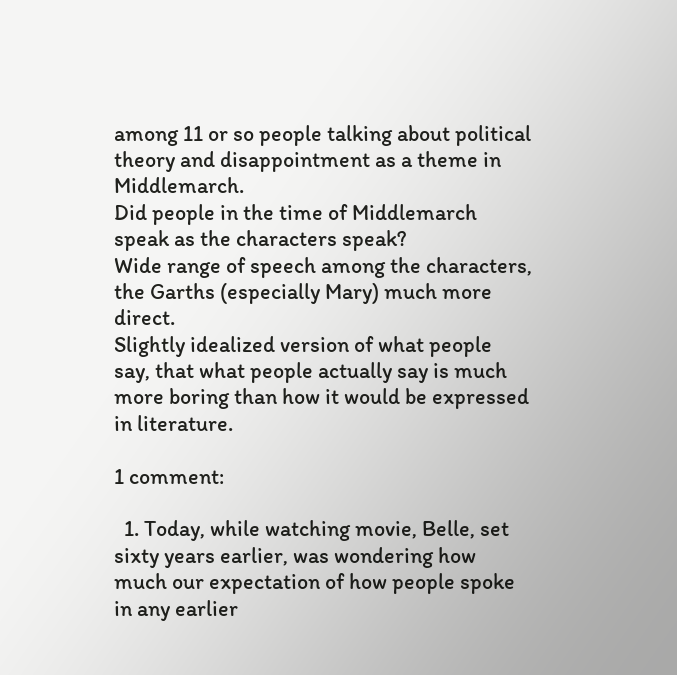among 11 or so people talking about political theory and disappointment as a theme in Middlemarch.
Did people in the time of Middlemarch speak as the characters speak?
Wide range of speech among the characters, the Garths (especially Mary) much more direct.
Slightly idealized version of what people say, that what people actually say is much more boring than how it would be expressed in literature.

1 comment:

  1. Today, while watching movie, Belle, set sixty years earlier, was wondering how much our expectation of how people spoke in any earlier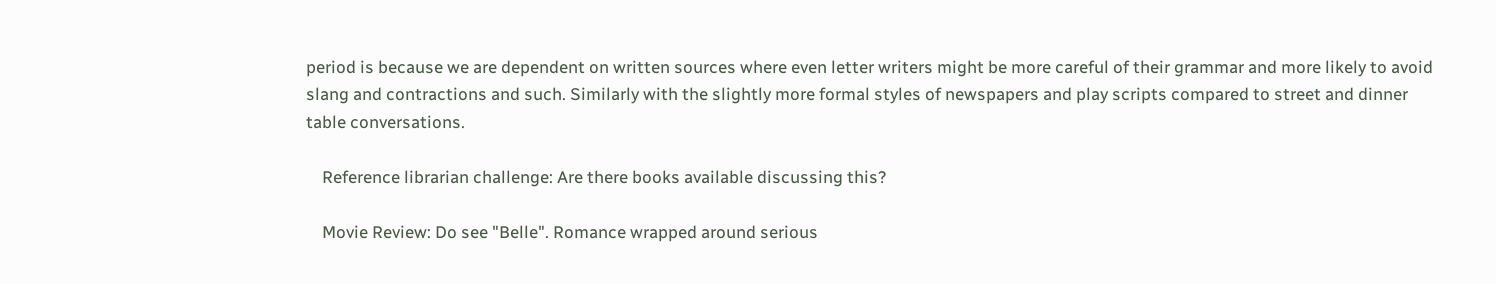period is because we are dependent on written sources where even letter writers might be more careful of their grammar and more likely to avoid slang and contractions and such. Similarly with the slightly more formal styles of newspapers and play scripts compared to street and dinner table conversations.

    Reference librarian challenge: Are there books available discussing this?

    Movie Review: Do see "Belle". Romance wrapped around serious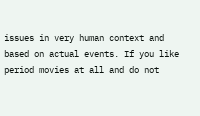issues in very human context and based on actual events. If you like period movies at all and do not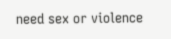need sex or violence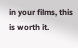in your films, this is worth it.